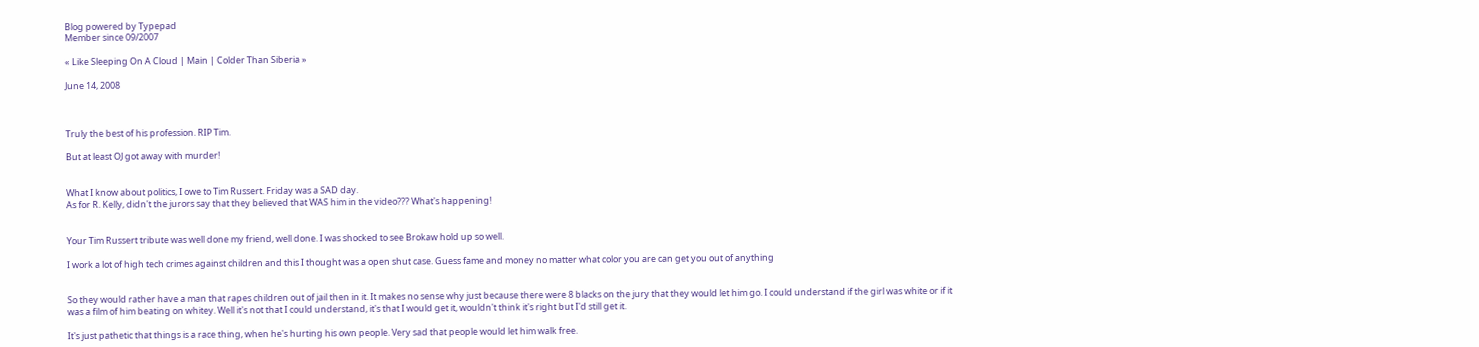Blog powered by Typepad
Member since 09/2007

« Like Sleeping On A Cloud | Main | Colder Than Siberia »

June 14, 2008



Truly the best of his profession. RIP Tim.

But at least OJ got away with murder!


What I know about politics, I owe to Tim Russert. Friday was a SAD day.
As for R. Kelly, didn't the jurors say that they believed that WAS him in the video??? What's happening!


Your Tim Russert tribute was well done my friend, well done. I was shocked to see Brokaw hold up so well.

I work a lot of high tech crimes against children and this I thought was a open shut case. Guess fame and money no matter what color you are can get you out of anything


So they would rather have a man that rapes children out of jail then in it. It makes no sense why just because there were 8 blacks on the jury that they would let him go. I could understand if the girl was white or if it was a film of him beating on whitey. Well it's not that I could understand, it's that I would get it, wouldn't think it's right but I'd still get it.

It's just pathetic that things is a race thing, when he's hurting his own people. Very sad that people would let him walk free.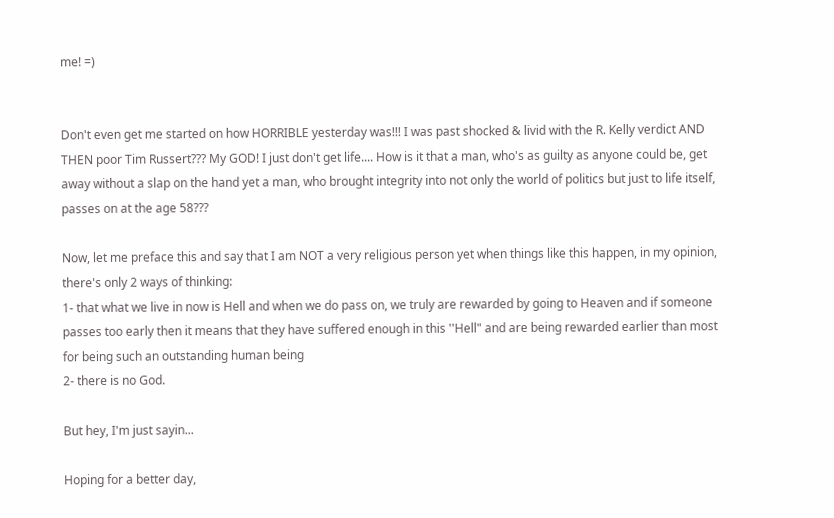me! =)


Don't even get me started on how HORRIBLE yesterday was!!! I was past shocked & livid with the R. Kelly verdict AND THEN poor Tim Russert??? My GOD! I just don't get life.... How is it that a man, who's as guilty as anyone could be, get away without a slap on the hand yet a man, who brought integrity into not only the world of politics but just to life itself, passes on at the age 58???

Now, let me preface this and say that I am NOT a very religious person yet when things like this happen, in my opinion, there's only 2 ways of thinking:
1- that what we live in now is Hell and when we do pass on, we truly are rewarded by going to Heaven and if someone passes too early then it means that they have suffered enough in this ''Hell" and are being rewarded earlier than most for being such an outstanding human being
2- there is no God.

But hey, I'm just sayin...

Hoping for a better day,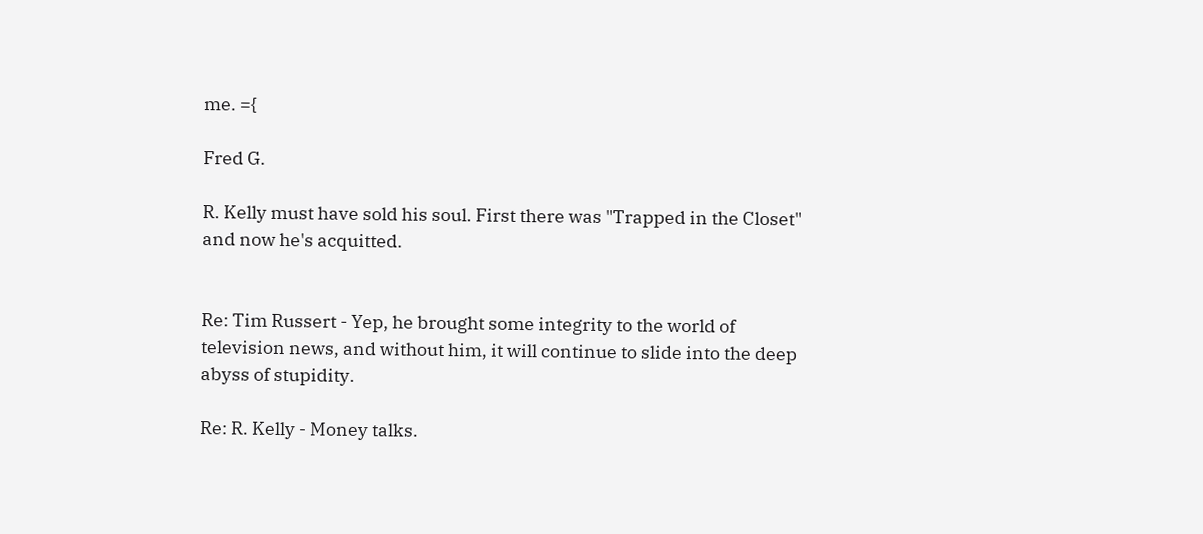me. ={

Fred G.

R. Kelly must have sold his soul. First there was "Trapped in the Closet" and now he's acquitted.


Re: Tim Russert - Yep, he brought some integrity to the world of television news, and without him, it will continue to slide into the deep abyss of stupidity.

Re: R. Kelly - Money talks.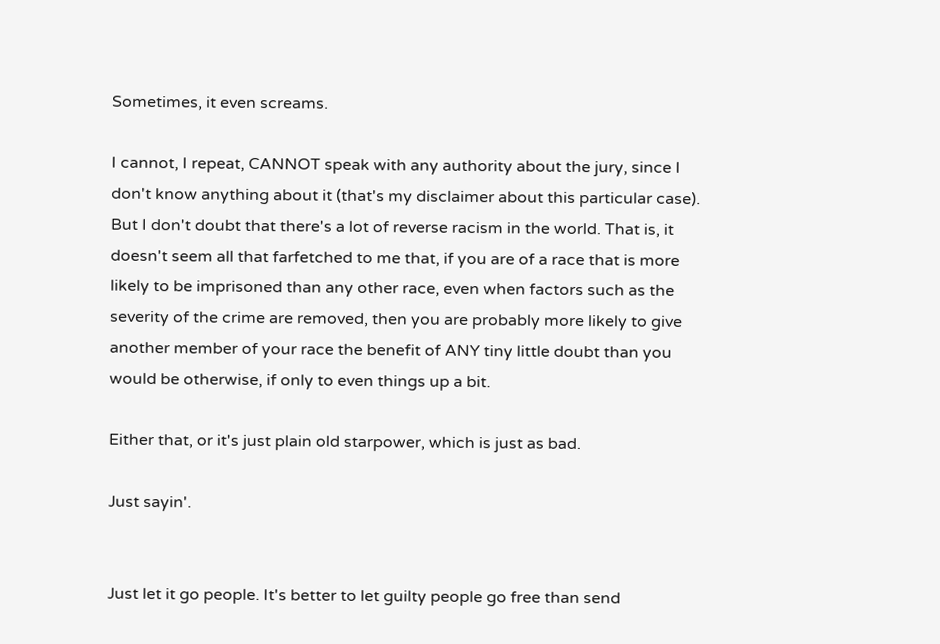Sometimes, it even screams.

I cannot, I repeat, CANNOT speak with any authority about the jury, since I don't know anything about it (that's my disclaimer about this particular case). But I don't doubt that there's a lot of reverse racism in the world. That is, it doesn't seem all that farfetched to me that, if you are of a race that is more likely to be imprisoned than any other race, even when factors such as the severity of the crime are removed, then you are probably more likely to give another member of your race the benefit of ANY tiny little doubt than you would be otherwise, if only to even things up a bit.

Either that, or it's just plain old starpower, which is just as bad.

Just sayin'.


Just let it go people. It's better to let guilty people go free than send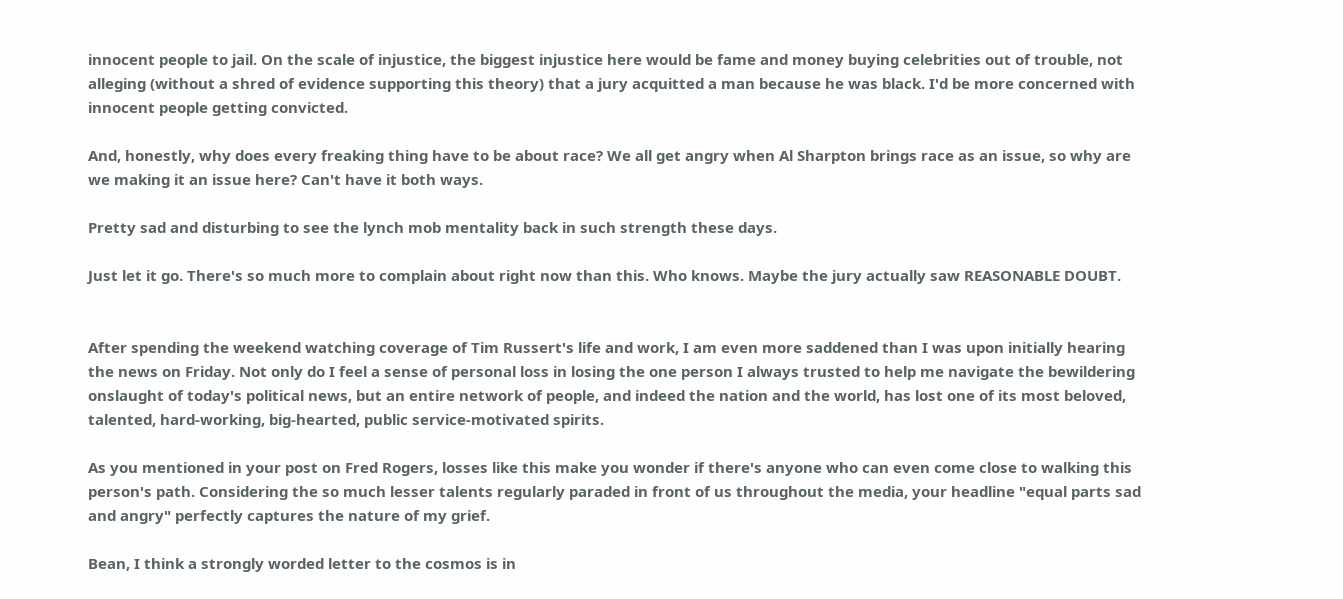innocent people to jail. On the scale of injustice, the biggest injustice here would be fame and money buying celebrities out of trouble, not alleging (without a shred of evidence supporting this theory) that a jury acquitted a man because he was black. I'd be more concerned with innocent people getting convicted.

And, honestly, why does every freaking thing have to be about race? We all get angry when Al Sharpton brings race as an issue, so why are we making it an issue here? Can't have it both ways.

Pretty sad and disturbing to see the lynch mob mentality back in such strength these days.

Just let it go. There's so much more to complain about right now than this. Who knows. Maybe the jury actually saw REASONABLE DOUBT.


After spending the weekend watching coverage of Tim Russert's life and work, I am even more saddened than I was upon initially hearing the news on Friday. Not only do I feel a sense of personal loss in losing the one person I always trusted to help me navigate the bewildering onslaught of today's political news, but an entire network of people, and indeed the nation and the world, has lost one of its most beloved, talented, hard-working, big-hearted, public service-motivated spirits.

As you mentioned in your post on Fred Rogers, losses like this make you wonder if there's anyone who can even come close to walking this person's path. Considering the so much lesser talents regularly paraded in front of us throughout the media, your headline "equal parts sad and angry" perfectly captures the nature of my grief.

Bean, I think a strongly worded letter to the cosmos is in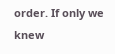order. If only we knew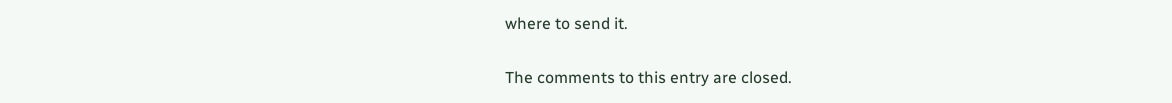where to send it.


The comments to this entry are closed.